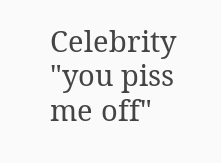Celebrity "you piss me off"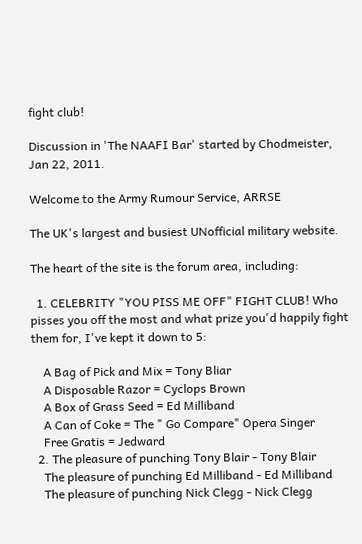fight club!

Discussion in 'The NAAFI Bar' started by Chodmeister, Jan 22, 2011.

Welcome to the Army Rumour Service, ARRSE

The UK's largest and busiest UNofficial military website.

The heart of the site is the forum area, including:

  1. CELEBRITY "YOU PISS ME OFF" FIGHT CLUB! Who pisses you off the most and what prize you'd happily fight them for, I've kept it down to 5:

    A Bag of Pick and Mix = Tony Bliar
    A Disposable Razor = Cyclops Brown
    A Box of Grass Seed = Ed Milliband
    A Can of Coke = The " Go Compare" Opera Singer
    Free Gratis = Jedward
  2. The pleasure of punching Tony Blair - Tony Blair
    The pleasure of punching Ed Milliband - Ed Milliband
    The pleasure of punching Nick Clegg - Nick Clegg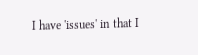I have 'issues' in that I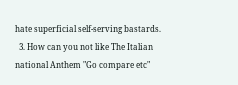hate superficial self-serving bastards.
  3. How can you not like The Italian national Anthem "Go compare etc"